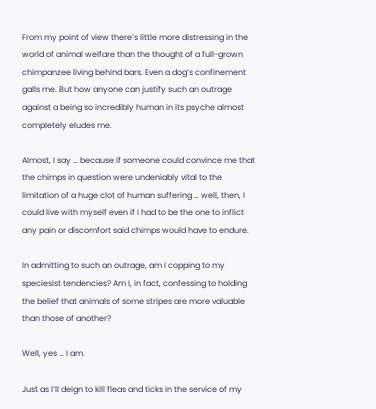From my point of view there’s little more distressing in the world of animal welfare than the thought of a full-grown chimpanzee living behind bars. Even a dog’s confinement galls me. But how anyone can justify such an outrage against a being so incredibly human in its psyche almost completely eludes me.

Almost, I say … because if someone could convince me that the chimps in question were undeniably vital to the limitation of a huge clot of human suffering … well, then, I could live with myself even if I had to be the one to inflict any pain or discomfort said chimps would have to endure.

In admitting to such an outrage, am I copping to my speciesist tendencies? Am I, in fact, confessing to holding the belief that animals of some stripes are more valuable than those of another?

Well, yes … I am.

Just as I’ll deign to kill fleas and ticks in the service of my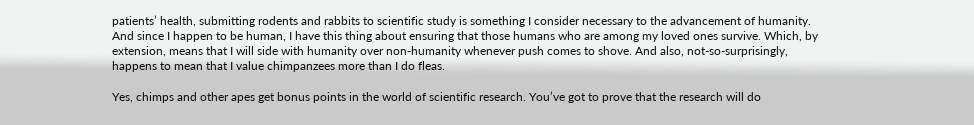patients’ health, submitting rodents and rabbits to scientific study is something I consider necessary to the advancement of humanity. And since I happen to be human, I have this thing about ensuring that those humans who are among my loved ones survive. Which, by extension, means that I will side with humanity over non-humanity whenever push comes to shove. And also, not-so-surprisingly, happens to mean that I value chimpanzees more than I do fleas.

Yes, chimps and other apes get bonus points in the world of scientific research. You’ve got to prove that the research will do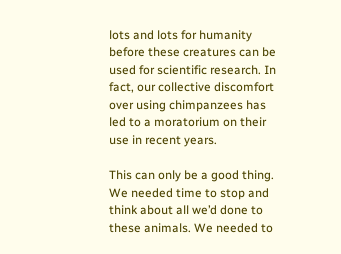lots and lots for humanity before these creatures can be used for scientific research. In fact, our collective discomfort over using chimpanzees has led to a moratorium on their use in recent years.

This can only be a good thing. We needed time to stop and think about all we’d done to these animals. We needed to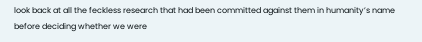look back at all the feckless research that had been committed against them in humanity’s name before deciding whether we were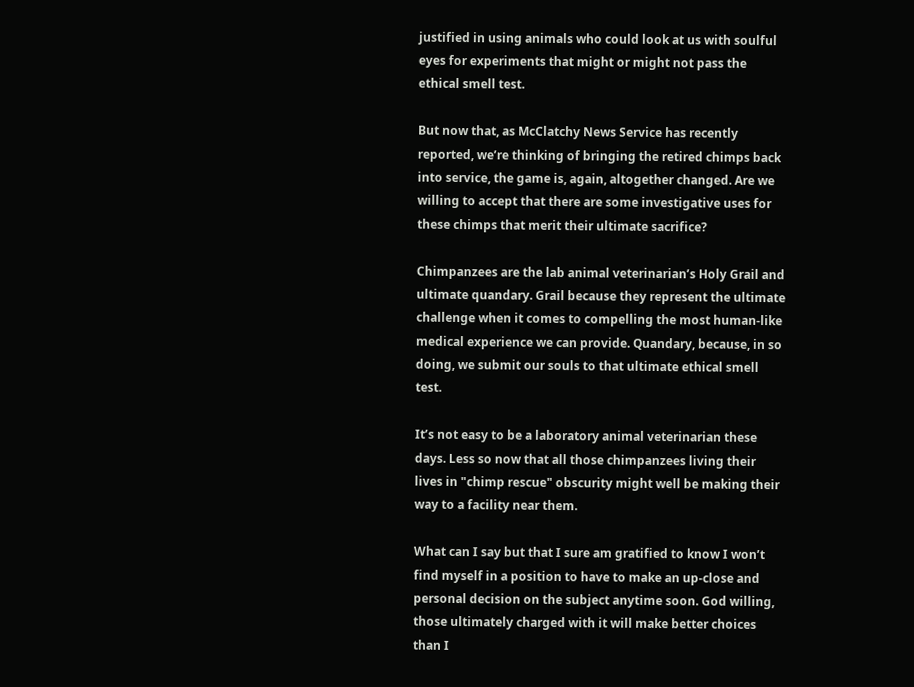justified in using animals who could look at us with soulful eyes for experiments that might or might not pass the ethical smell test.

But now that, as McClatchy News Service has recently reported, we’re thinking of bringing the retired chimps back into service, the game is, again, altogether changed. Are we willing to accept that there are some investigative uses for these chimps that merit their ultimate sacrifice?

Chimpanzees are the lab animal veterinarian’s Holy Grail and ultimate quandary. Grail because they represent the ultimate challenge when it comes to compelling the most human-like medical experience we can provide. Quandary, because, in so doing, we submit our souls to that ultimate ethical smell test.

It’s not easy to be a laboratory animal veterinarian these days. Less so now that all those chimpanzees living their lives in "chimp rescue" obscurity might well be making their way to a facility near them.

What can I say but that I sure am gratified to know I won’t find myself in a position to have to make an up-close and personal decision on the subject anytime soon. God willing, those ultimately charged with it will make better choices than I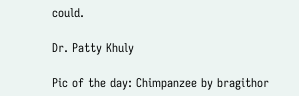could.

Dr. Patty Khuly

Pic of the day: Chimpanzee by bragithor